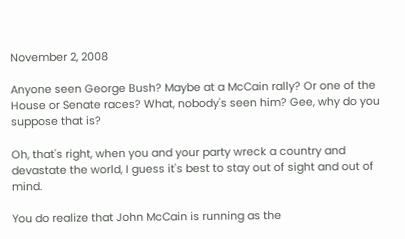November 2, 2008

Anyone seen George Bush? Maybe at a McCain rally? Or one of the House or Senate races? What, nobody's seen him? Gee, why do you suppose that is?

Oh, that's right, when you and your party wreck a country and devastate the world, I guess it's best to stay out of sight and out of mind.

You do realize that John McCain is running as the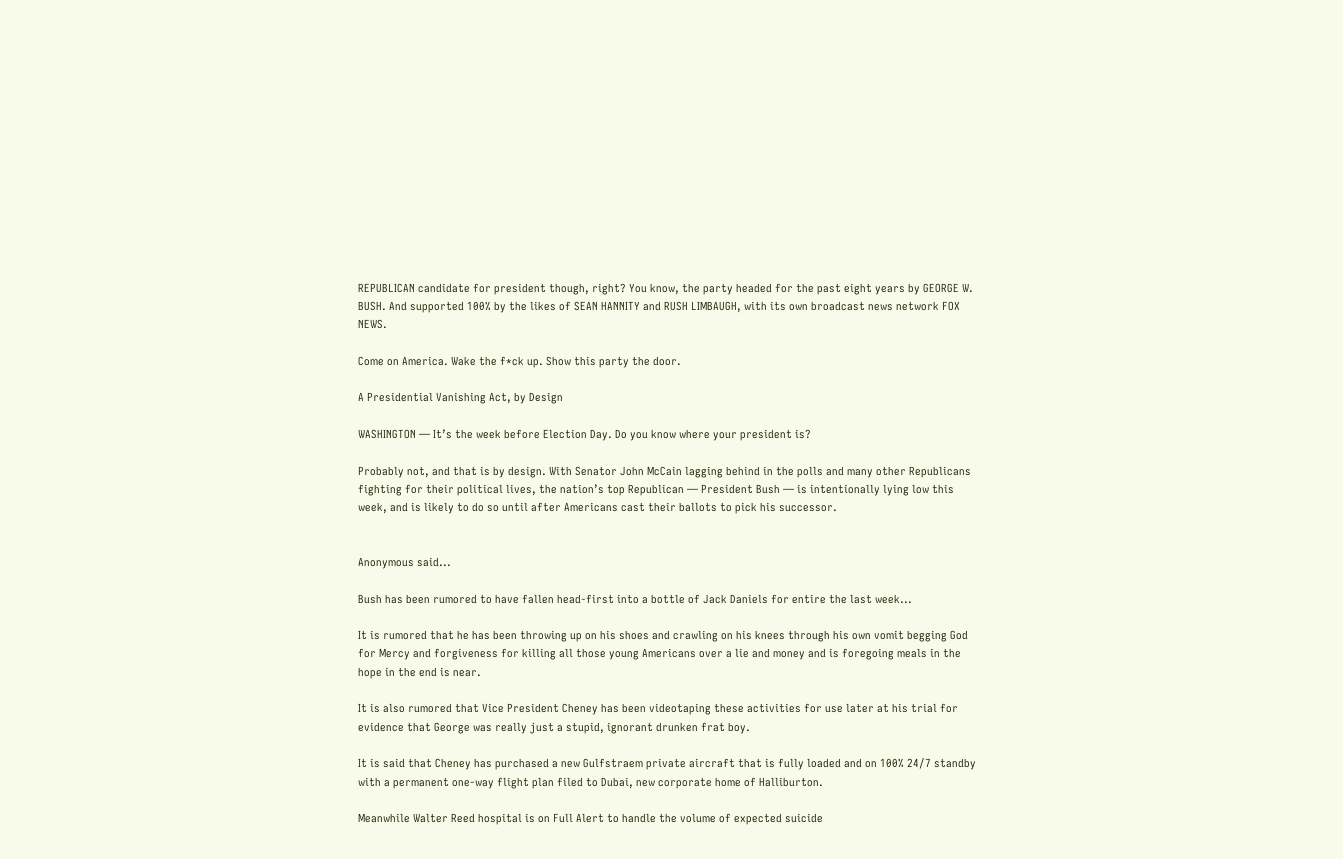REPUBLICAN candidate for president though, right? You know, the party headed for the past eight years by GEORGE W. BUSH. And supported 100% by the likes of SEAN HANNITY and RUSH LIMBAUGH, with its own broadcast news network FOX NEWS.

Come on America. Wake the f*ck up. Show this party the door.

A Presidential Vanishing Act, by Design

WASHINGTON — It’s the week before Election Day. Do you know where your president is?

Probably not, and that is by design. With Senator John McCain lagging behind in the polls and many other Republicans fighting for their political lives, the nation’s top Republican — President Bush — is intentionally lying low this week, and is likely to do so until after Americans cast their ballots to pick his successor.


Anonymous said...

Bush has been rumored to have fallen head-first into a bottle of Jack Daniels for entire the last week...

It is rumored that he has been throwing up on his shoes and crawling on his knees through his own vomit begging God for Mercy and forgiveness for killing all those young Americans over a lie and money and is foregoing meals in the hope in the end is near.

It is also rumored that Vice President Cheney has been videotaping these activities for use later at his trial for evidence that George was really just a stupid, ignorant drunken frat boy.

It is said that Cheney has purchased a new Gulfstraem private aircraft that is fully loaded and on 100% 24/7 standby with a permanent one-way flight plan filed to Dubai, new corporate home of Halliburton.

Meanwhile Walter Reed hospital is on Full Alert to handle the volume of expected suicide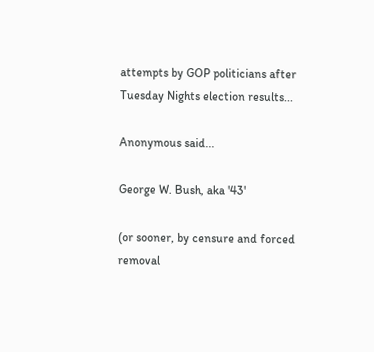attempts by GOP politicians after Tuesday Nights election results...

Anonymous said...

George W. Bush, aka '43'

(or sooner, by censure and forced removal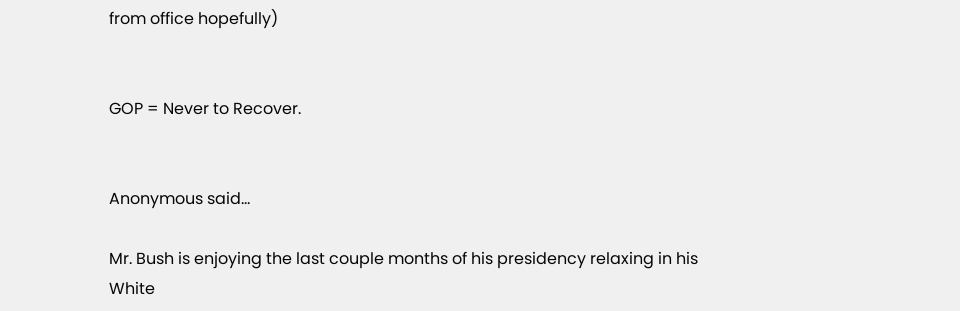from office hopefully)


GOP = Never to Recover.


Anonymous said...

Mr. Bush is enjoying the last couple months of his presidency relaxing in his White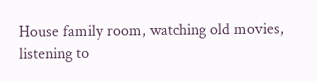House family room, watching old movies, listening to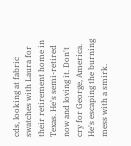cds, looking at fabric swatches with Laura for their retirement home in Texas. He's semi-retired now and loving it. Don't cry for George, America.
He's escaping the burning mess with a smirk.